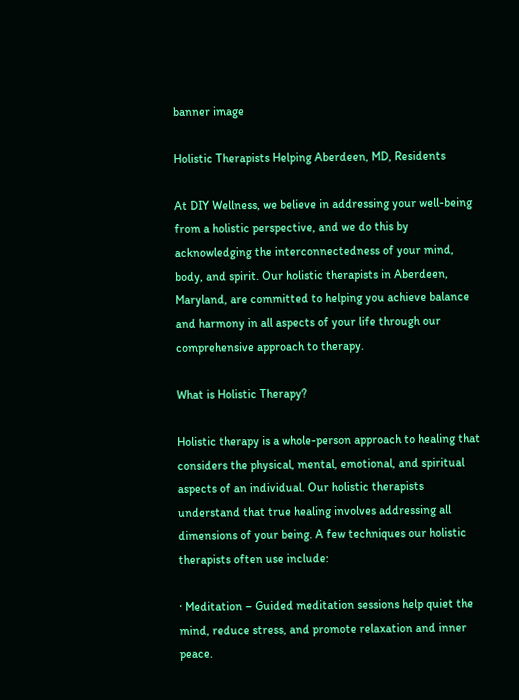banner image

Holistic Therapists Helping Aberdeen, MD, Residents

At DIY Wellness, we believe in addressing your well-being from a holistic perspective, and we do this by acknowledging the interconnectedness of your mind, body, and spirit. Our holistic therapists in Aberdeen, Maryland, are committed to helping you achieve balance and harmony in all aspects of your life through our comprehensive approach to therapy.

What is Holistic Therapy?

Holistic therapy is a whole-person approach to healing that considers the physical, mental, emotional, and spiritual aspects of an individual. Our holistic therapists understand that true healing involves addressing all dimensions of your being. A few techniques our holistic therapists often use include:

· Meditation – Guided meditation sessions help quiet the mind, reduce stress, and promote relaxation and inner peace.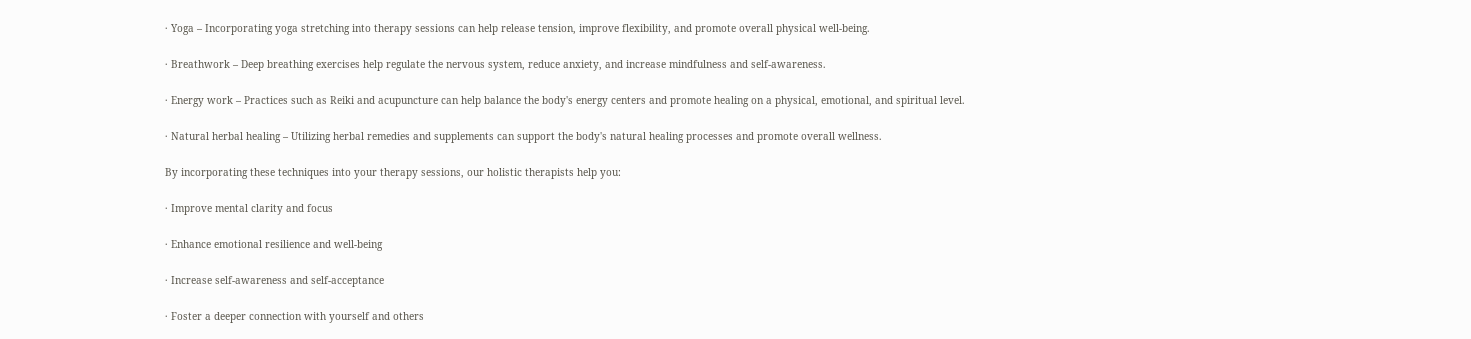· Yoga – Incorporating yoga stretching into therapy sessions can help release tension, improve flexibility, and promote overall physical well-being.

· Breathwork – Deep breathing exercises help regulate the nervous system, reduce anxiety, and increase mindfulness and self-awareness.

· Energy work – Practices such as Reiki and acupuncture can help balance the body's energy centers and promote healing on a physical, emotional, and spiritual level.

· Natural herbal healing – Utilizing herbal remedies and supplements can support the body's natural healing processes and promote overall wellness.

By incorporating these techniques into your therapy sessions, our holistic therapists help you:

· Improve mental clarity and focus

· Enhance emotional resilience and well-being

· Increase self-awareness and self-acceptance

· Foster a deeper connection with yourself and others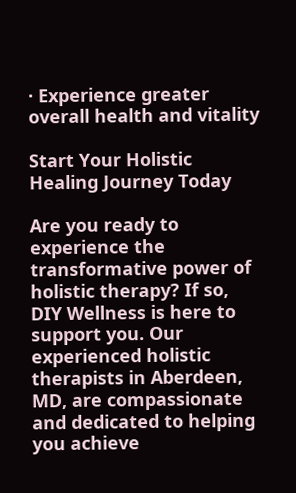· Experience greater overall health and vitality

Start Your Holistic Healing Journey Today

Are you ready to experience the transformative power of holistic therapy? If so, DIY Wellness is here to support you. Our experienced holistic therapists in Aberdeen, MD, are compassionate and dedicated to helping you achieve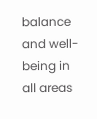balance and well-being in all areas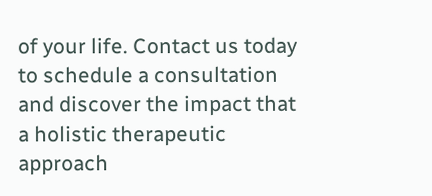of your life. Contact us today to schedule a consultation and discover the impact that a holistic therapeutic approach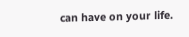can have on your life.